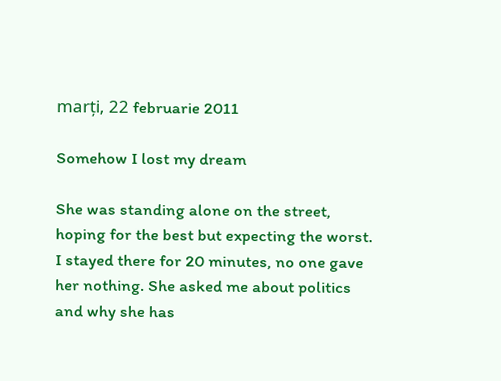marți, 22 februarie 2011

Somehow I lost my dream

She was standing alone on the street, hoping for the best but expecting the worst. I stayed there for 20 minutes, no one gave her nothing. She asked me about politics and why she has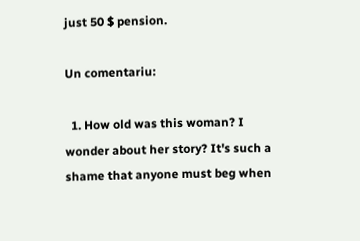just 50 $ pension.

Un comentariu:

  1. How old was this woman? I wonder about her story? It's such a shame that anyone must beg when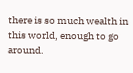there is so much wealth in this world, enough to go around.